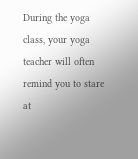During the yoga class, your yoga teacher will often remind you to stare at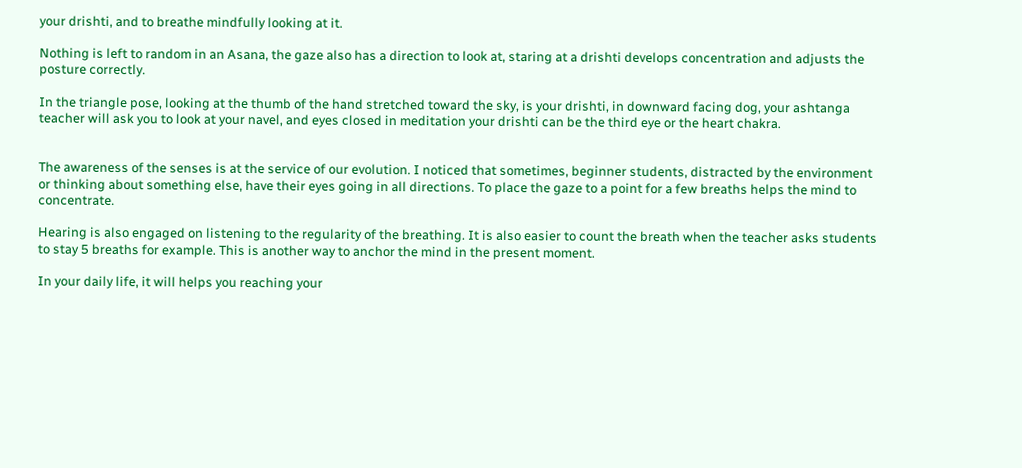your drishti, and to breathe mindfully looking at it.

Nothing is left to random in an Asana, the gaze also has a direction to look at, staring at a drishti develops concentration and adjusts the posture correctly.

In the triangle pose, looking at the thumb of the hand stretched toward the sky, is your drishti, in downward facing dog, your ashtanga teacher will ask you to look at your navel, and eyes closed in meditation your drishti can be the third eye or the heart chakra.


The awareness of the senses is at the service of our evolution. I noticed that sometimes, beginner students, distracted by the environment or thinking about something else, have their eyes going in all directions. To place the gaze to a point for a few breaths helps the mind to concentrate.

Hearing is also engaged on listening to the regularity of the breathing. It is also easier to count the breath when the teacher asks students to stay 5 breaths for example. This is another way to anchor the mind in the present moment.

In your daily life, it will helps you reaching your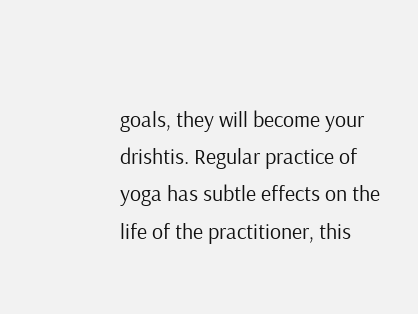goals, they will become your drishtis. Regular practice of yoga has subtle effects on the life of the practitioner, this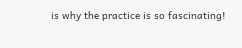is why the practice is so fascinating!